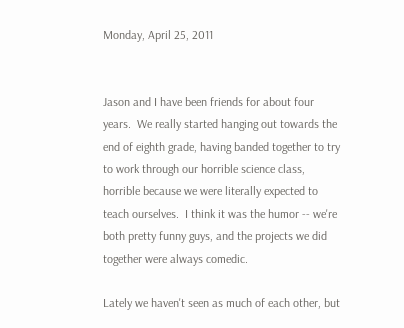Monday, April 25, 2011


Jason and I have been friends for about four years.  We really started hanging out towards the end of eighth grade, having banded together to try to work through our horrible science class, horrible because we were literally expected to teach ourselves.  I think it was the humor -- we're both pretty funny guys, and the projects we did together were always comedic.

Lately we haven't seen as much of each other, but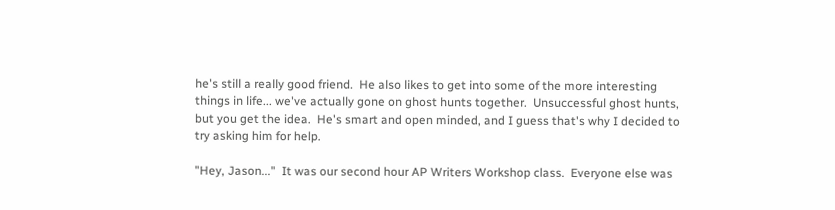he's still a really good friend.  He also likes to get into some of the more interesting things in life... we've actually gone on ghost hunts together.  Unsuccessful ghost hunts, but you get the idea.  He's smart and open minded, and I guess that's why I decided to try asking him for help.

"Hey, Jason..."  It was our second hour AP Writers Workshop class.  Everyone else was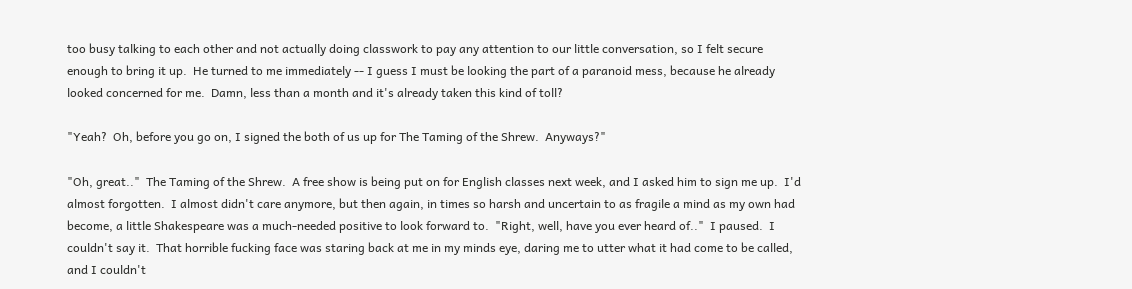too busy talking to each other and not actually doing classwork to pay any attention to our little conversation, so I felt secure enough to bring it up.  He turned to me immediately -- I guess I must be looking the part of a paranoid mess, because he already looked concerned for me.  Damn, less than a month and it's already taken this kind of toll?

"Yeah?  Oh, before you go on, I signed the both of us up for The Taming of the Shrew.  Anyways?"

"Oh, great.."  The Taming of the Shrew.  A free show is being put on for English classes next week, and I asked him to sign me up.  I'd almost forgotten.  I almost didn't care anymore, but then again, in times so harsh and uncertain to as fragile a mind as my own had become, a little Shakespeare was a much-needed positive to look forward to.  "Right, well, have you ever heard of.."  I paused.  I couldn't say it.  That horrible fucking face was staring back at me in my minds eye, daring me to utter what it had come to be called, and I couldn't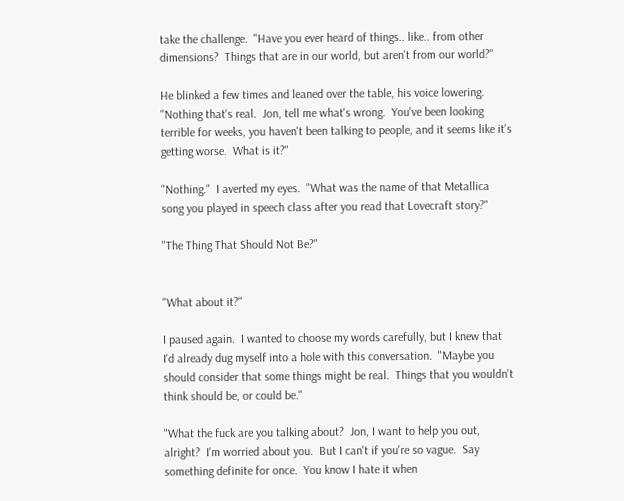take the challenge.  "Have you ever heard of things.. like.. from other dimensions?  Things that are in our world, but aren't from our world?"

He blinked a few times and leaned over the table, his voice lowering.  "Nothing that's real.  Jon, tell me what's wrong.  You've been looking terrible for weeks, you haven't been talking to people, and it seems like it's getting worse.  What is it?"

"Nothing."  I averted my eyes.  "What was the name of that Metallica song you played in speech class after you read that Lovecraft story?"

"The Thing That Should Not Be?"


"What about it?"

I paused again.  I wanted to choose my words carefully, but I knew that I'd already dug myself into a hole with this conversation.  "Maybe you should consider that some things might be real.  Things that you wouldn't think should be, or could be."

"What the fuck are you talking about?  Jon, I want to help you out, alright?  I'm worried about you.  But I can't if you're so vague.  Say something definite for once.  You know I hate it when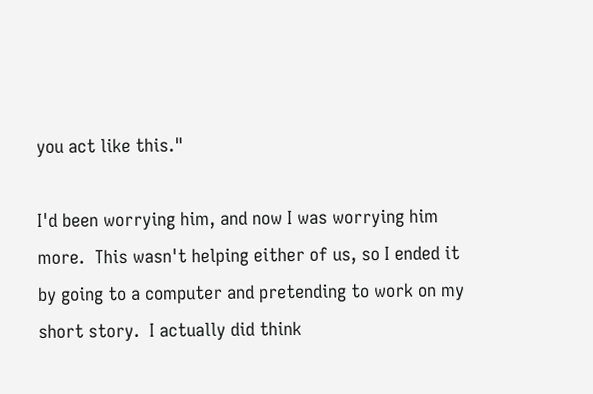you act like this."

I'd been worrying him, and now I was worrying him more.  This wasn't helping either of us, so I ended it by going to a computer and pretending to work on my short story.  I actually did think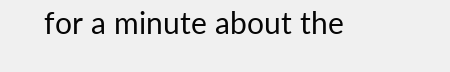for a minute about the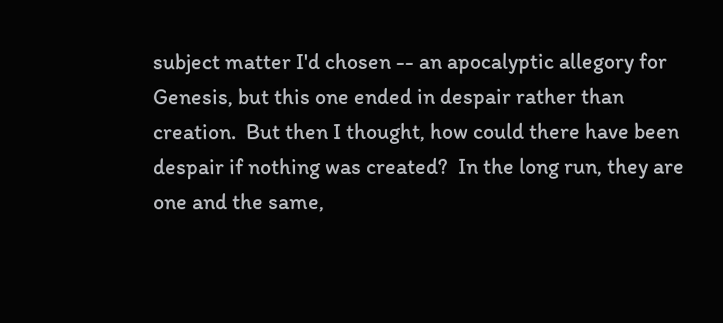subject matter I'd chosen -- an apocalyptic allegory for Genesis, but this one ended in despair rather than creation.  But then I thought, how could there have been despair if nothing was created?  In the long run, they are one and the same,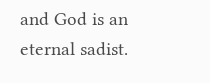and God is an eternal sadist.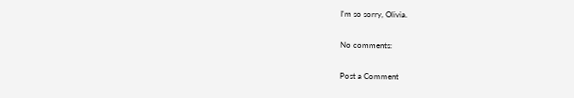I'm so sorry, Olivia.

No comments:

Post a Comment